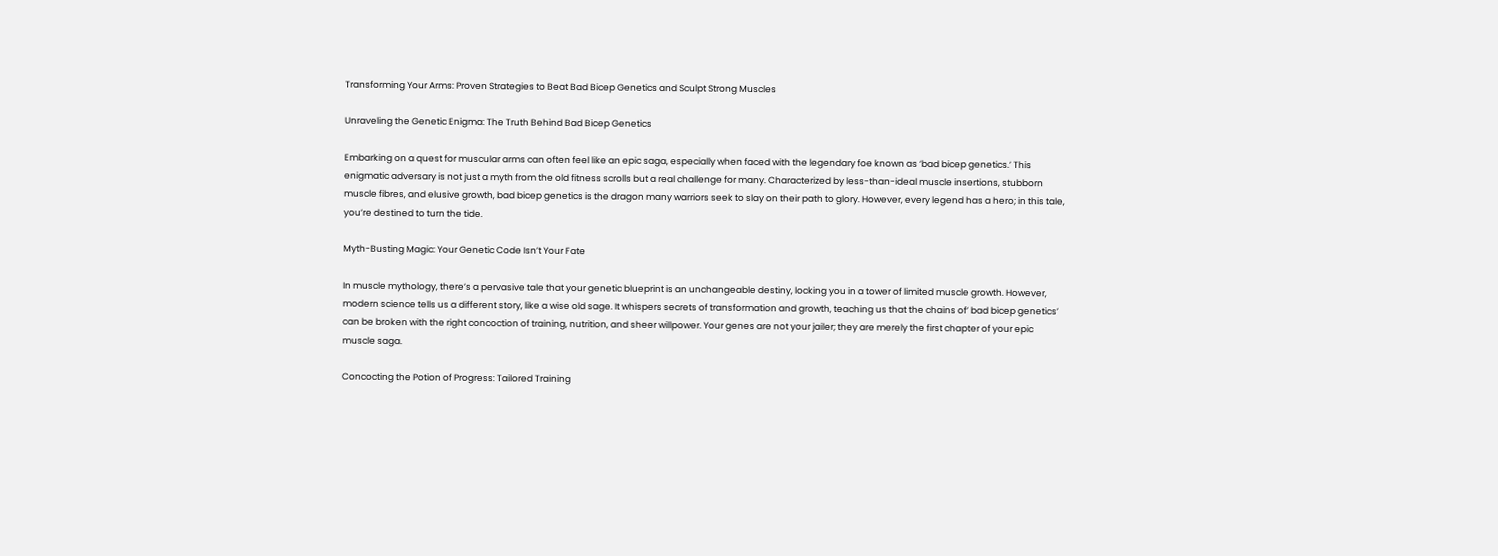Transforming Your Arms: Proven Strategies to Beat Bad Bicep Genetics and Sculpt Strong Muscles

Unraveling the Genetic Enigma: The Truth Behind Bad Bicep Genetics

Embarking on a quest for muscular arms can often feel like an epic saga, especially when faced with the legendary foe known as ‘bad bicep genetics.’ This enigmatic adversary is not just a myth from the old fitness scrolls but a real challenge for many. Characterized by less-than-ideal muscle insertions, stubborn muscle fibres, and elusive growth, bad bicep genetics is the dragon many warriors seek to slay on their path to glory. However, every legend has a hero; in this tale, you’re destined to turn the tide.

Myth-Busting Magic: Your Genetic Code Isn’t Your Fate

In muscle mythology, there’s a pervasive tale that your genetic blueprint is an unchangeable destiny, locking you in a tower of limited muscle growth. However, modern science tells us a different story, like a wise old sage. It whispers secrets of transformation and growth, teaching us that the chains of’ bad bicep genetics’ can be broken with the right concoction of training, nutrition, and sheer willpower. Your genes are not your jailer; they are merely the first chapter of your epic muscle saga.

Concocting the Potion of Progress: Tailored Training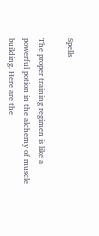Spells

The proper training regimen is like a powerful potion in the alchemy of muscle building. Here are the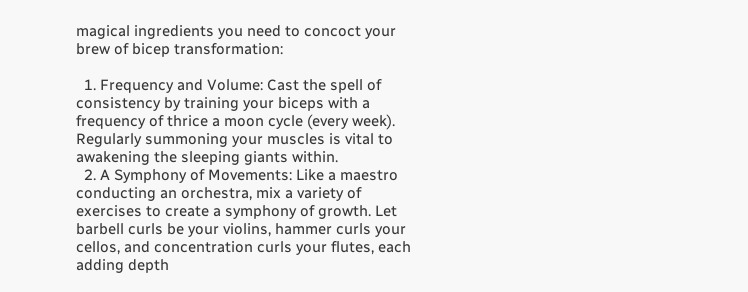magical ingredients you need to concoct your brew of bicep transformation:

  1. Frequency and Volume: Cast the spell of consistency by training your biceps with a frequency of thrice a moon cycle (every week). Regularly summoning your muscles is vital to awakening the sleeping giants within.
  2. A Symphony of Movements: Like a maestro conducting an orchestra, mix a variety of exercises to create a symphony of growth. Let barbell curls be your violins, hammer curls your cellos, and concentration curls your flutes, each adding depth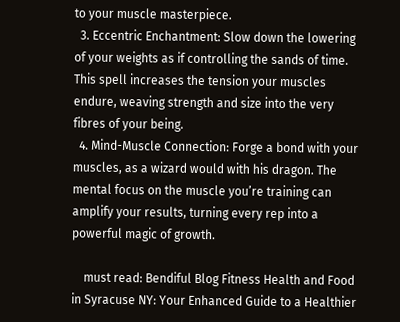to your muscle masterpiece.
  3. Eccentric Enchantment: Slow down the lowering of your weights as if controlling the sands of time. This spell increases the tension your muscles endure, weaving strength and size into the very fibres of your being.
  4. Mind-Muscle Connection: Forge a bond with your muscles, as a wizard would with his dragon. The mental focus on the muscle you’re training can amplify your results, turning every rep into a powerful magic of growth.

    must read: Bendiful Blog Fitness Health and Food in Syracuse NY: Your Enhanced Guide to a Healthier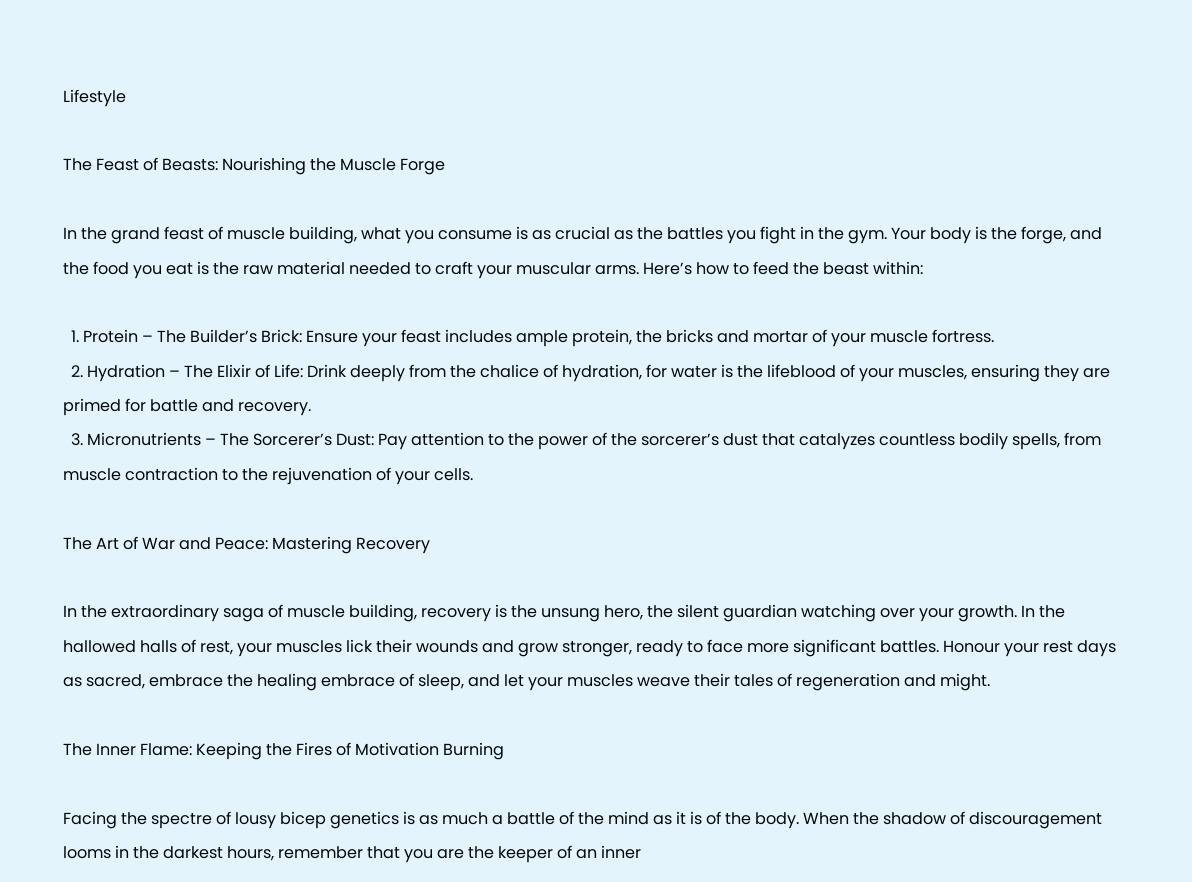Lifestyle

The Feast of Beasts: Nourishing the Muscle Forge

In the grand feast of muscle building, what you consume is as crucial as the battles you fight in the gym. Your body is the forge, and the food you eat is the raw material needed to craft your muscular arms. Here’s how to feed the beast within:

  1. Protein – The Builder’s Brick: Ensure your feast includes ample protein, the bricks and mortar of your muscle fortress.
  2. Hydration – The Elixir of Life: Drink deeply from the chalice of hydration, for water is the lifeblood of your muscles, ensuring they are primed for battle and recovery.
  3. Micronutrients – The Sorcerer’s Dust: Pay attention to the power of the sorcerer’s dust that catalyzes countless bodily spells, from muscle contraction to the rejuvenation of your cells.

The Art of War and Peace: Mastering Recovery

In the extraordinary saga of muscle building, recovery is the unsung hero, the silent guardian watching over your growth. In the hallowed halls of rest, your muscles lick their wounds and grow stronger, ready to face more significant battles. Honour your rest days as sacred, embrace the healing embrace of sleep, and let your muscles weave their tales of regeneration and might.

The Inner Flame: Keeping the Fires of Motivation Burning

Facing the spectre of lousy bicep genetics is as much a battle of the mind as it is of the body. When the shadow of discouragement looms in the darkest hours, remember that you are the keeper of an inner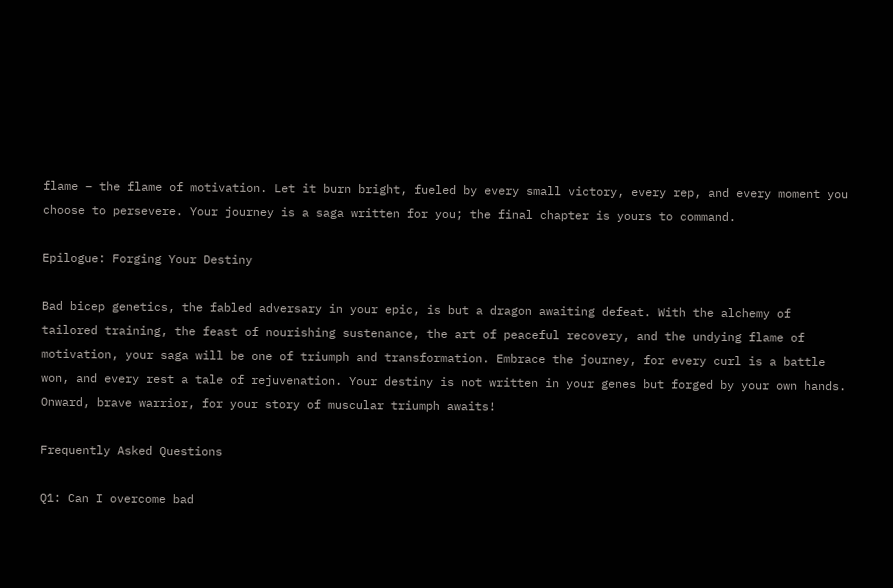flame – the flame of motivation. Let it burn bright, fueled by every small victory, every rep, and every moment you choose to persevere. Your journey is a saga written for you; the final chapter is yours to command.

Epilogue: Forging Your Destiny

Bad bicep genetics, the fabled adversary in your epic, is but a dragon awaiting defeat. With the alchemy of tailored training, the feast of nourishing sustenance, the art of peaceful recovery, and the undying flame of motivation, your saga will be one of triumph and transformation. Embrace the journey, for every curl is a battle won, and every rest a tale of rejuvenation. Your destiny is not written in your genes but forged by your own hands. Onward, brave warrior, for your story of muscular triumph awaits!

Frequently Asked Questions

Q1: Can I overcome bad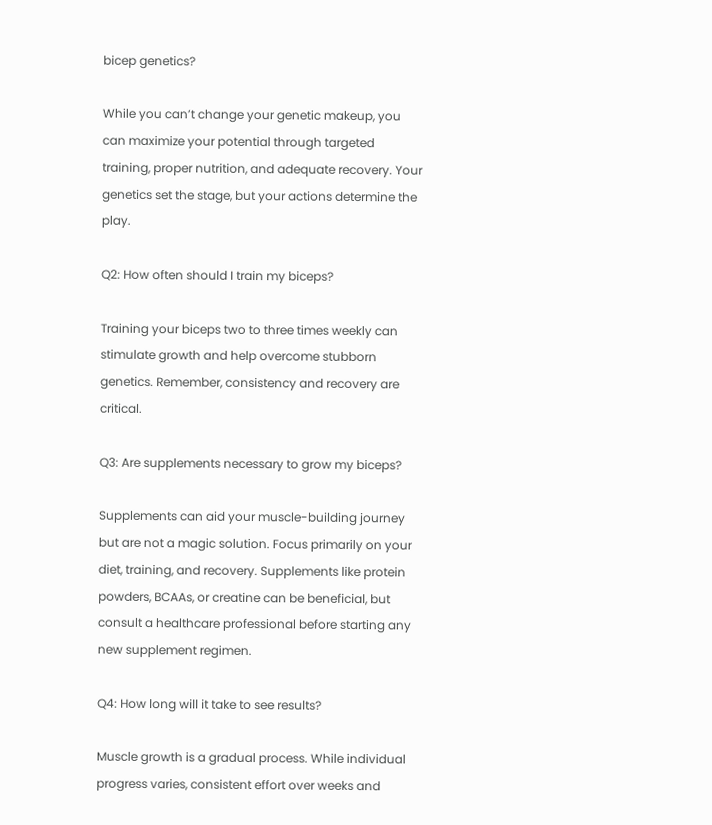bicep genetics?

While you can’t change your genetic makeup, you can maximize your potential through targeted training, proper nutrition, and adequate recovery. Your genetics set the stage, but your actions determine the play.

Q2: How often should I train my biceps?

Training your biceps two to three times weekly can stimulate growth and help overcome stubborn genetics. Remember, consistency and recovery are critical.

Q3: Are supplements necessary to grow my biceps?

Supplements can aid your muscle-building journey but are not a magic solution. Focus primarily on your diet, training, and recovery. Supplements like protein powders, BCAAs, or creatine can be beneficial, but consult a healthcare professional before starting any new supplement regimen.

Q4: How long will it take to see results?

Muscle growth is a gradual process. While individual progress varies, consistent effort over weeks and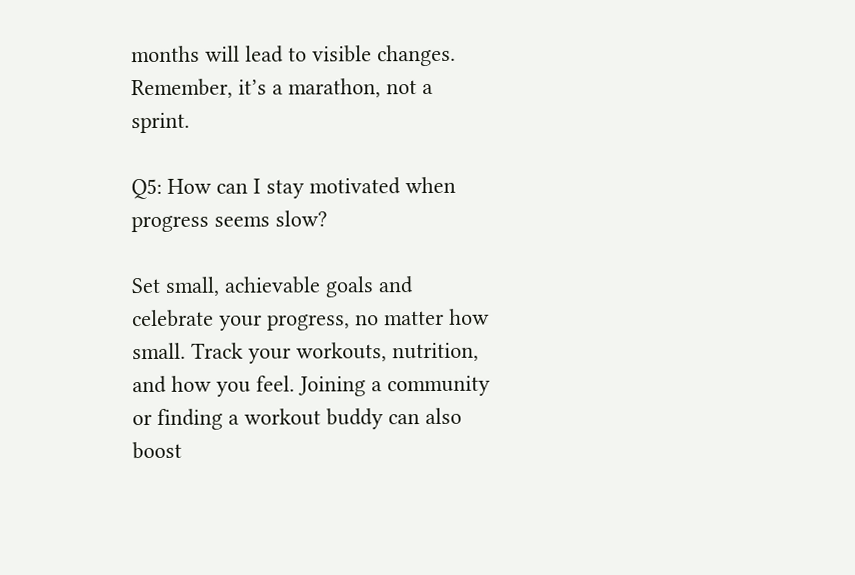months will lead to visible changes. Remember, it’s a marathon, not a sprint.

Q5: How can I stay motivated when progress seems slow?

Set small, achievable goals and celebrate your progress, no matter how small. Track your workouts, nutrition, and how you feel. Joining a community or finding a workout buddy can also boost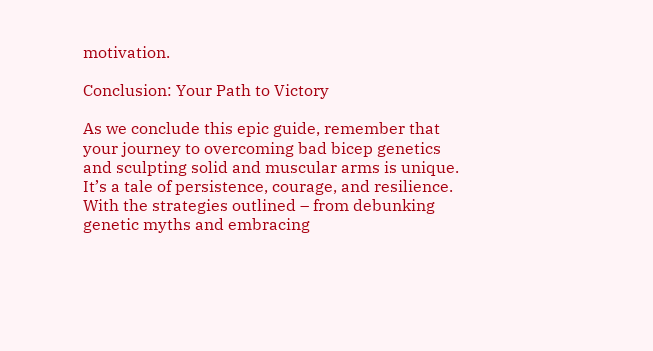motivation.

Conclusion: Your Path to Victory

As we conclude this epic guide, remember that your journey to overcoming bad bicep genetics and sculpting solid and muscular arms is unique. It’s a tale of persistence, courage, and resilience. With the strategies outlined – from debunking genetic myths and embracing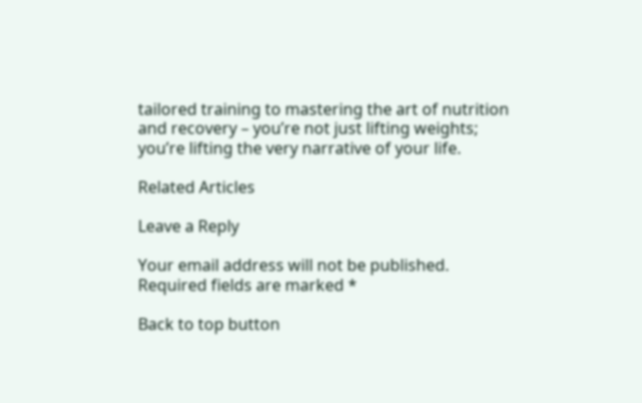tailored training to mastering the art of nutrition and recovery – you’re not just lifting weights; you’re lifting the very narrative of your life.

Related Articles

Leave a Reply

Your email address will not be published. Required fields are marked *

Back to top button